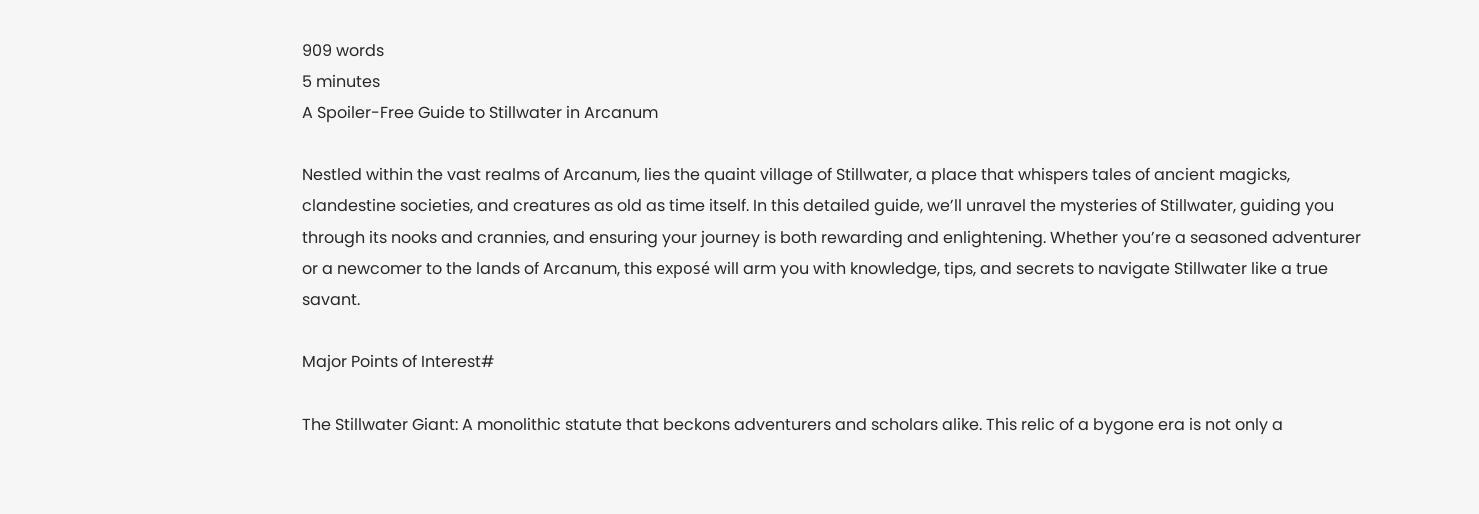909 words
5 minutes
A Spoiler-Free Guide to Stillwater in Arcanum

Nestled within the vast realms of Arcanum, lies the quaint village of Stillwater, a place that whispers tales of ancient magicks, clandestine societies, and creatures as old as time itself. In this detailed guide, we’ll unravel the mysteries of Stillwater, guiding you through its nooks and crannies, and ensuring your journey is both rewarding and enlightening. Whether you’re a seasoned adventurer or a newcomer to the lands of Arcanum, this exposé will arm you with knowledge, tips, and secrets to navigate Stillwater like a true savant.

Major Points of Interest#

The Stillwater Giant: A monolithic statute that beckons adventurers and scholars alike. This relic of a bygone era is not only a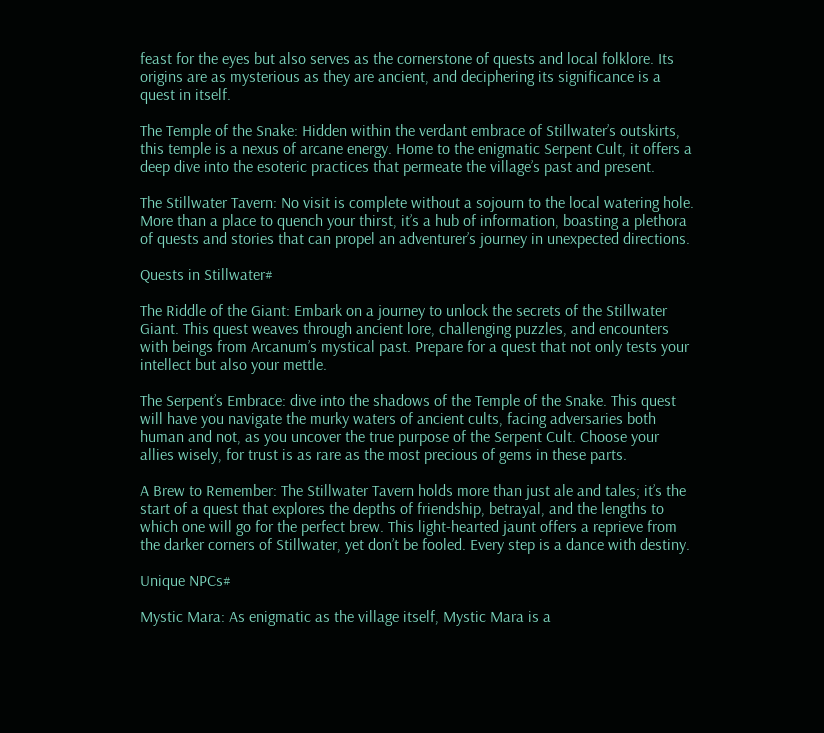feast for the eyes but also serves as the cornerstone of quests and local folklore. Its origins are as mysterious as they are ancient, and deciphering its significance is a quest in itself.

The Temple of the Snake: Hidden within the verdant embrace of Stillwater’s outskirts, this temple is a nexus of arcane energy. Home to the enigmatic Serpent Cult, it offers a deep dive into the esoteric practices that permeate the village’s past and present.

The Stillwater Tavern: No visit is complete without a sojourn to the local watering hole. More than a place to quench your thirst, it’s a hub of information, boasting a plethora of quests and stories that can propel an adventurer’s journey in unexpected directions.

Quests in Stillwater#

The Riddle of the Giant: Embark on a journey to unlock the secrets of the Stillwater Giant. This quest weaves through ancient lore, challenging puzzles, and encounters with beings from Arcanum’s mystical past. Prepare for a quest that not only tests your intellect but also your mettle.

The Serpent’s Embrace: dive into the shadows of the Temple of the Snake. This quest will have you navigate the murky waters of ancient cults, facing adversaries both human and not, as you uncover the true purpose of the Serpent Cult. Choose your allies wisely, for trust is as rare as the most precious of gems in these parts.

A Brew to Remember: The Stillwater Tavern holds more than just ale and tales; it’s the start of a quest that explores the depths of friendship, betrayal, and the lengths to which one will go for the perfect brew. This light-hearted jaunt offers a reprieve from the darker corners of Stillwater, yet don’t be fooled. Every step is a dance with destiny.

Unique NPCs#

Mystic Mara: As enigmatic as the village itself, Mystic Mara is a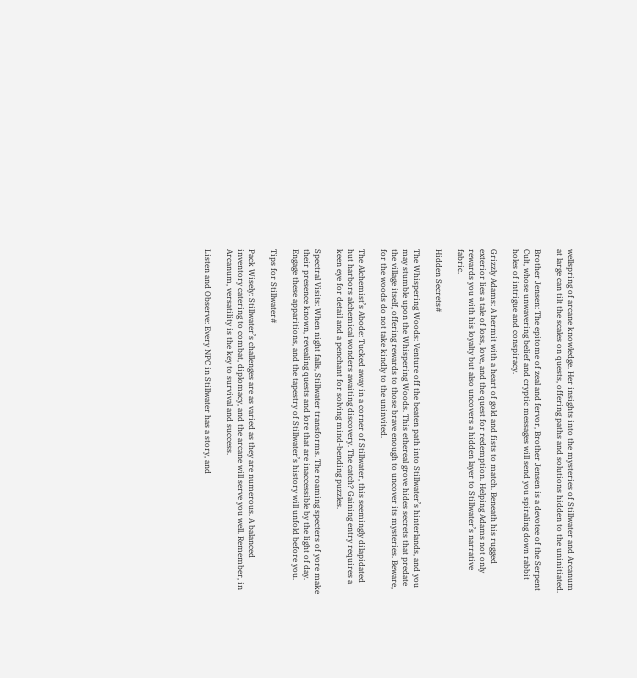wellspring of arcane knowledge. Her insights into the mysteries of Stillwater and Arcanum at large can tilt the scales on quests, offering paths and solutions hidden to the uninitiated.

Brother Jensen: The epitome of zeal and fervor, Brother Jensen is a devotee of the Serpent Cult, whose unwavering belief and cryptic messages will send you spiraling down rabbit holes of intrigue and conspiracy.

Grizzly Adams: A hermit with a heart of gold and fists to match. Beneath his rugged exterior lies a tale of loss, love, and the quest for redemption. Helping Adams not only rewards you with his loyalty but also uncovers a hidden layer to Stillwater’s narrative fabric.

Hidden Secrets#

The Whispering Woods: Venture off the beaten path into Stillwater’s hinterlands, and you may stumble upon the Whispering Woods. This ethereal grove hides secrets that predate the village itself, offering rewards to those brave enough to uncover its mysteries. Beware, for the woods do not take kindly to the uninvited.

The Alchemist’s Abode: Tucked away in a corner of Stillwater, this seemingly dilapidated hut harbors alchemical wonders awaiting discovery. The catch? Gaining entry requires a keen eye for detail and a penchant for solving mind-bending puzzles.

Spectral Visits: When night falls, Stillwater transforms. The roaming specters of yore make their presence known, revealing quests and lore that are inaccessible by the light of day. Engage these apparitions, and the tapestry of Stillwater’s history will unfold before you.

Tips for Stillwater#

Pack Wisely: Stillwater’s challenges are as varied as they are numerous. A balanced inventory catering to combat, diplomacy, and the arcane will serve you well. Remember, in Arcanum, versatility is the key to survival and success.

Listen and Observe: Every NPC in Stillwater has a story, and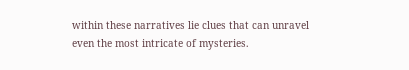within these narratives lie clues that can unravel even the most intricate of mysteries.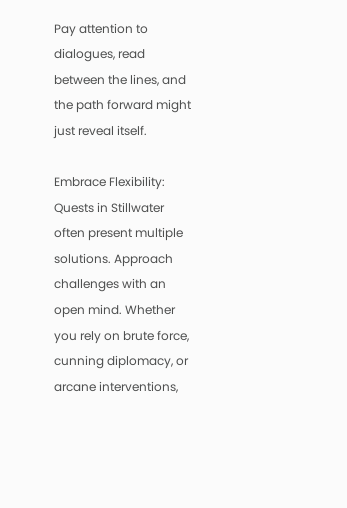Pay attention to dialogues, read between the lines, and the path forward might just reveal itself.

Embrace Flexibility: Quests in Stillwater often present multiple solutions. Approach challenges with an open mind. Whether you rely on brute force, cunning diplomacy, or arcane interventions,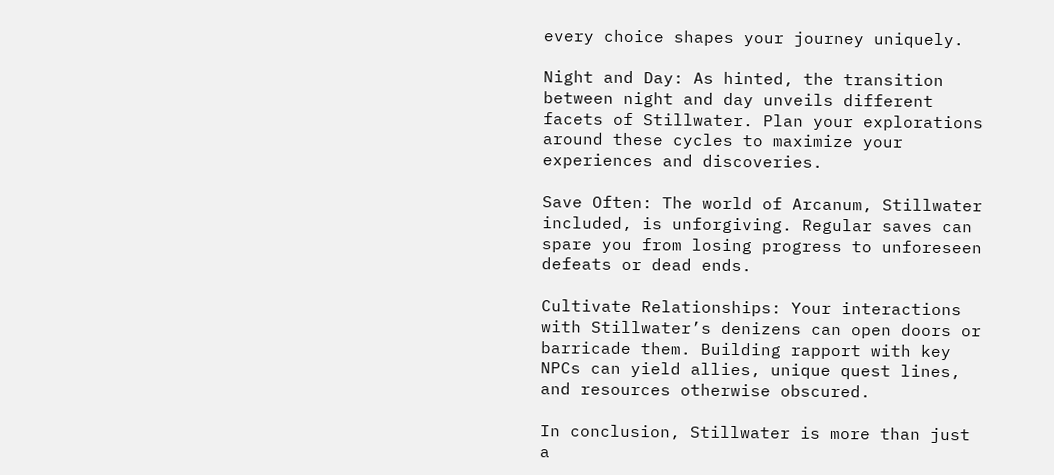every choice shapes your journey uniquely.

Night and Day: As hinted, the transition between night and day unveils different facets of Stillwater. Plan your explorations around these cycles to maximize your experiences and discoveries.

Save Often: The world of Arcanum, Stillwater included, is unforgiving. Regular saves can spare you from losing progress to unforeseen defeats or dead ends.

Cultivate Relationships: Your interactions with Stillwater’s denizens can open doors or barricade them. Building rapport with key NPCs can yield allies, unique quest lines, and resources otherwise obscured.

In conclusion, Stillwater is more than just a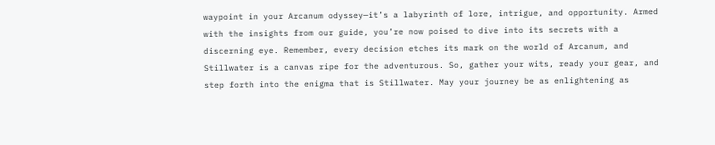waypoint in your Arcanum odyssey—it’s a labyrinth of lore, intrigue, and opportunity. Armed with the insights from our guide, you’re now poised to dive into its secrets with a discerning eye. Remember, every decision etches its mark on the world of Arcanum, and Stillwater is a canvas ripe for the adventurous. So, gather your wits, ready your gear, and step forth into the enigma that is Stillwater. May your journey be as enlightening as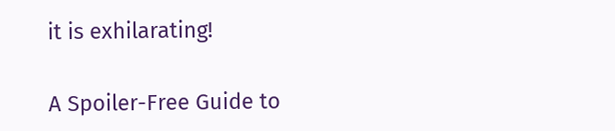it is exhilarating!

A Spoiler-Free Guide to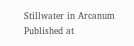Stillwater in Arcanum
Published at